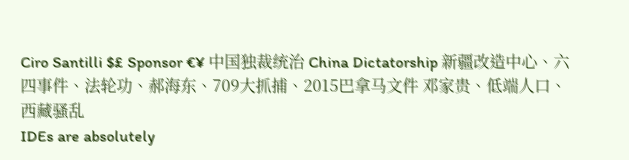Ciro Santilli $£ Sponsor €¥ 中国独裁统治 China Dictatorship 新疆改造中心、六四事件、法轮功、郝海东、709大抓捕、2015巴拿马文件 邓家贵、低端人口、西藏骚乱
IDEs are absolutely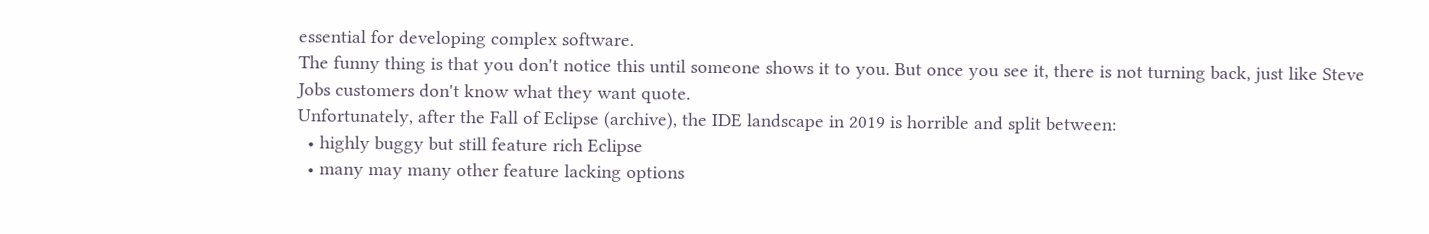essential for developing complex software.
The funny thing is that you don't notice this until someone shows it to you. But once you see it, there is not turning back, just like Steve Jobs customers don't know what they want quote.
Unfortunately, after the Fall of Eclipse (archive), the IDE landscape in 2019 is horrible and split between:
  • highly buggy but still feature rich Eclipse
  • many may many other feature lacking options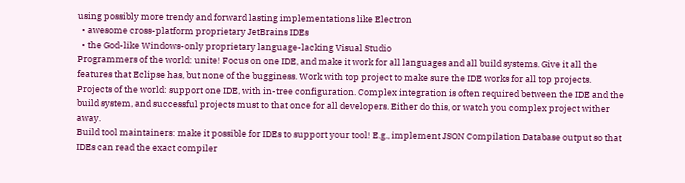using possibly more trendy and forward lasting implementations like Electron
  • awesome cross-platform proprietary JetBrains IDEs
  • the God-like Windows-only proprietary language-lacking Visual Studio
Programmers of the world: unite! Focus on one IDE, and make it work for all languages and all build systems. Give it all the features that Eclipse has, but none of the bugginess. Work with top project to make sure the IDE works for all top projects.
Projects of the world: support one IDE, with in-tree configuration. Complex integration is often required between the IDE and the build system, and successful projects must to that once for all developers. Either do this, or watch you complex project wither away.
Build tool maintainers: make it possible for IDEs to support your tool! E.g., implement JSON Compilation Database output so that IDEs can read the exact compiler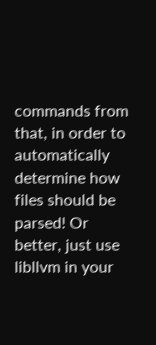commands from that, in order to automatically determine how files should be parsed! Or better, just use libllvm in your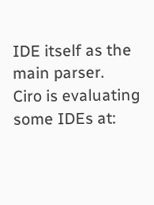IDE itself as the main parser.
Ciro is evaluating some IDEs at: